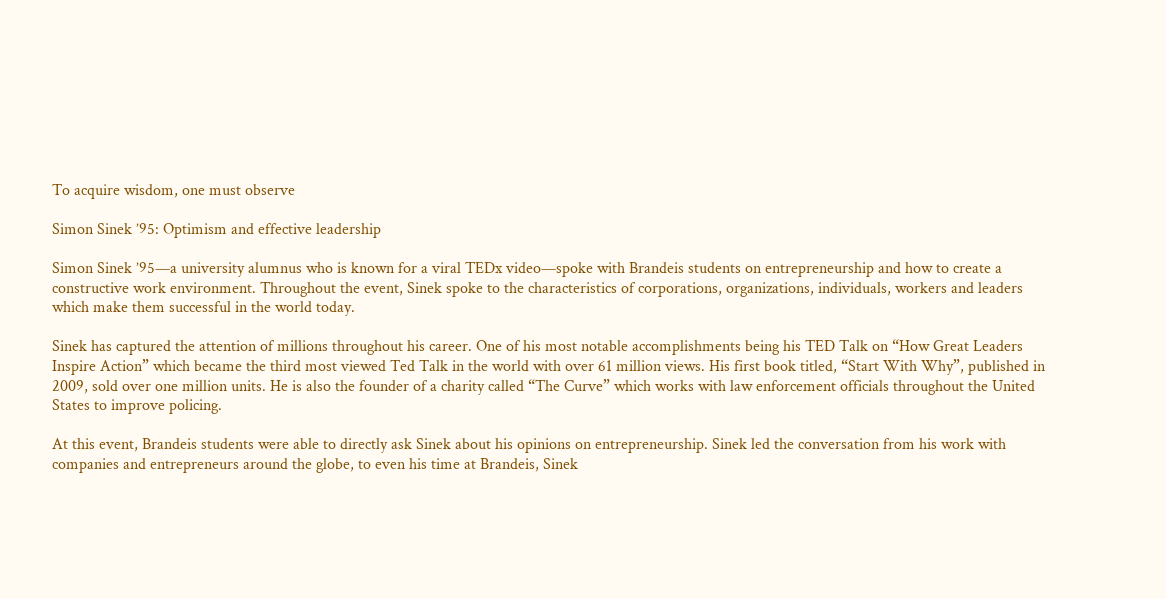To acquire wisdom, one must observe

Simon Sinek ’95: Optimism and effective leadership

Simon Sinek ’95—a university alumnus who is known for a viral TEDx video—spoke with Brandeis students on entrepreneurship and how to create a constructive work environment. Throughout the event, Sinek spoke to the characteristics of corporations, organizations, individuals, workers and leaders which make them successful in the world today.

Sinek has captured the attention of millions throughout his career. One of his most notable accomplishments being his TED Talk on “How Great Leaders Inspire Action” which became the third most viewed Ted Talk in the world with over 61 million views. His first book titled, “Start With Why”, published in 2009, sold over one million units. He is also the founder of a charity called “The Curve” which works with law enforcement officials throughout the United States to improve policing.

At this event, Brandeis students were able to directly ask Sinek about his opinions on entrepreneurship. Sinek led the conversation from his work with companies and entrepreneurs around the globe, to even his time at Brandeis, Sinek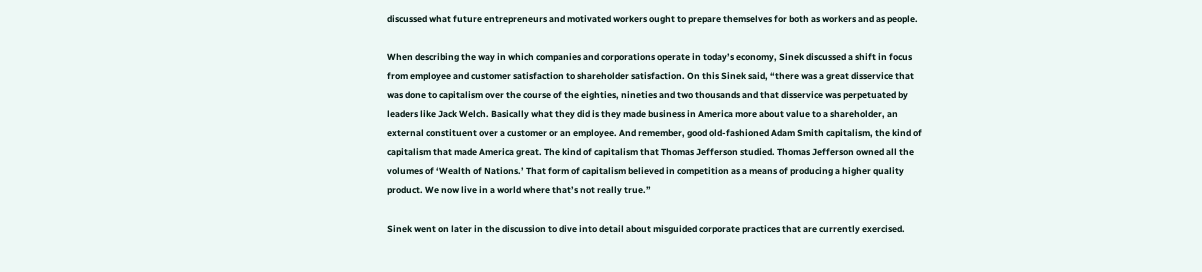discussed what future entrepreneurs and motivated workers ought to prepare themselves for both as workers and as people.

When describing the way in which companies and corporations operate in today’s economy, Sinek discussed a shift in focus from employee and customer satisfaction to shareholder satisfaction. On this Sinek said, “there was a great disservice that was done to capitalism over the course of the eighties, nineties and two thousands and that disservice was perpetuated by leaders like Jack Welch. Basically what they did is they made business in America more about value to a shareholder, an external constituent over a customer or an employee. And remember, good old-fashioned Adam Smith capitalism, the kind of capitalism that made America great. The kind of capitalism that Thomas Jefferson studied. Thomas Jefferson owned all the volumes of ‘Wealth of Nations.’ That form of capitalism believed in competition as a means of producing a higher quality product. We now live in a world where that’s not really true.”

Sinek went on later in the discussion to dive into detail about misguided corporate practices that are currently exercised.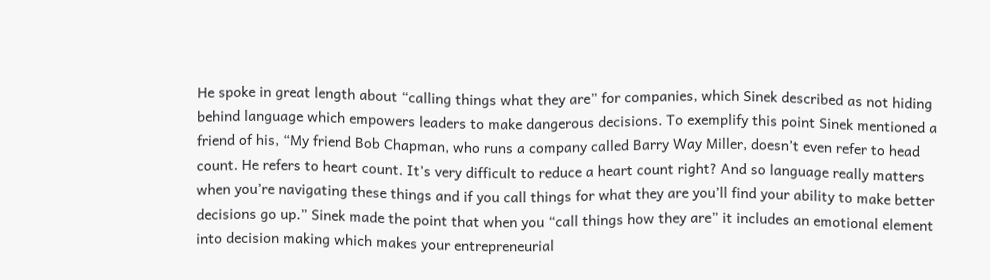He spoke in great length about “calling things what they are” for companies, which Sinek described as not hiding behind language which empowers leaders to make dangerous decisions. To exemplify this point Sinek mentioned a friend of his, “My friend Bob Chapman, who runs a company called Barry Way Miller, doesn’t even refer to head count. He refers to heart count. It’s very difficult to reduce a heart count right? And so language really matters when you’re navigating these things and if you call things for what they are you’ll find your ability to make better decisions go up.” Sinek made the point that when you “call things how they are” it includes an emotional element into decision making which makes your entrepreneurial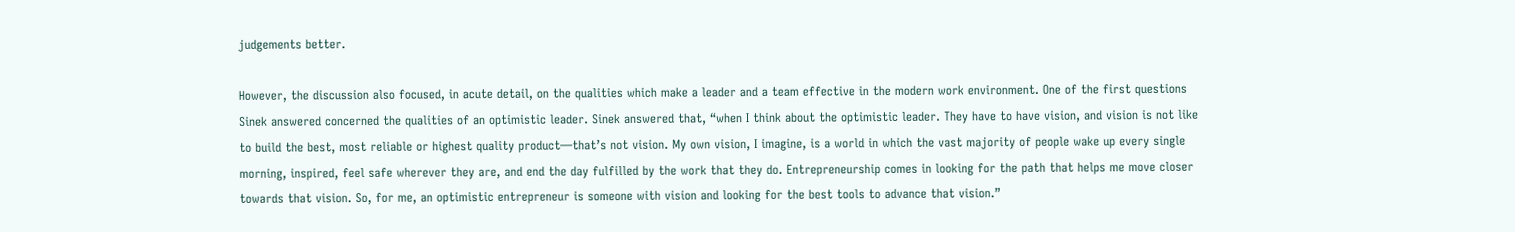judgements better.

However, the discussion also focused, in acute detail, on the qualities which make a leader and a team effective in the modern work environment. One of the first questions Sinek answered concerned the qualities of an optimistic leader. Sinek answered that, “when I think about the optimistic leader. They have to have vision, and vision is not like to build the best, most reliable or highest quality product—that’s not vision. My own vision, I imagine, is a world in which the vast majority of people wake up every single morning, inspired, feel safe wherever they are, and end the day fulfilled by the work that they do. Entrepreneurship comes in looking for the path that helps me move closer towards that vision. So, for me, an optimistic entrepreneur is someone with vision and looking for the best tools to advance that vision.”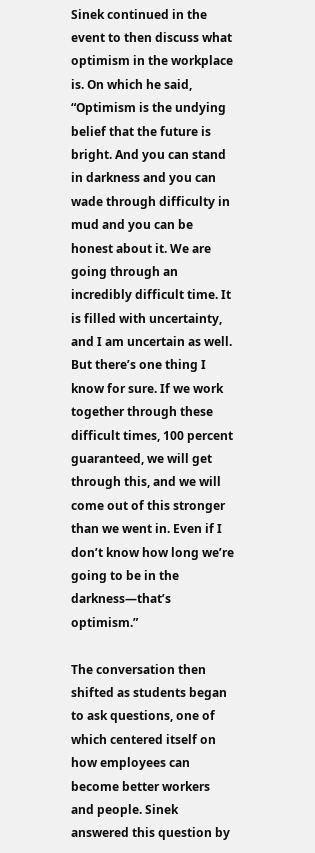Sinek continued in the event to then discuss what optimism in the workplace is. On which he said, “Optimism is the undying belief that the future is bright. And you can stand in darkness and you can wade through difficulty in mud and you can be honest about it. We are going through an incredibly difficult time. It is filled with uncertainty, and I am uncertain as well. But there’s one thing I know for sure. If we work together through these difficult times, 100 percent guaranteed, we will get through this, and we will come out of this stronger than we went in. Even if I don’t know how long we’re going to be in the darkness—that’s optimism.”

The conversation then shifted as students began to ask questions, one of which centered itself on how employees can become better workers and people. Sinek answered this question by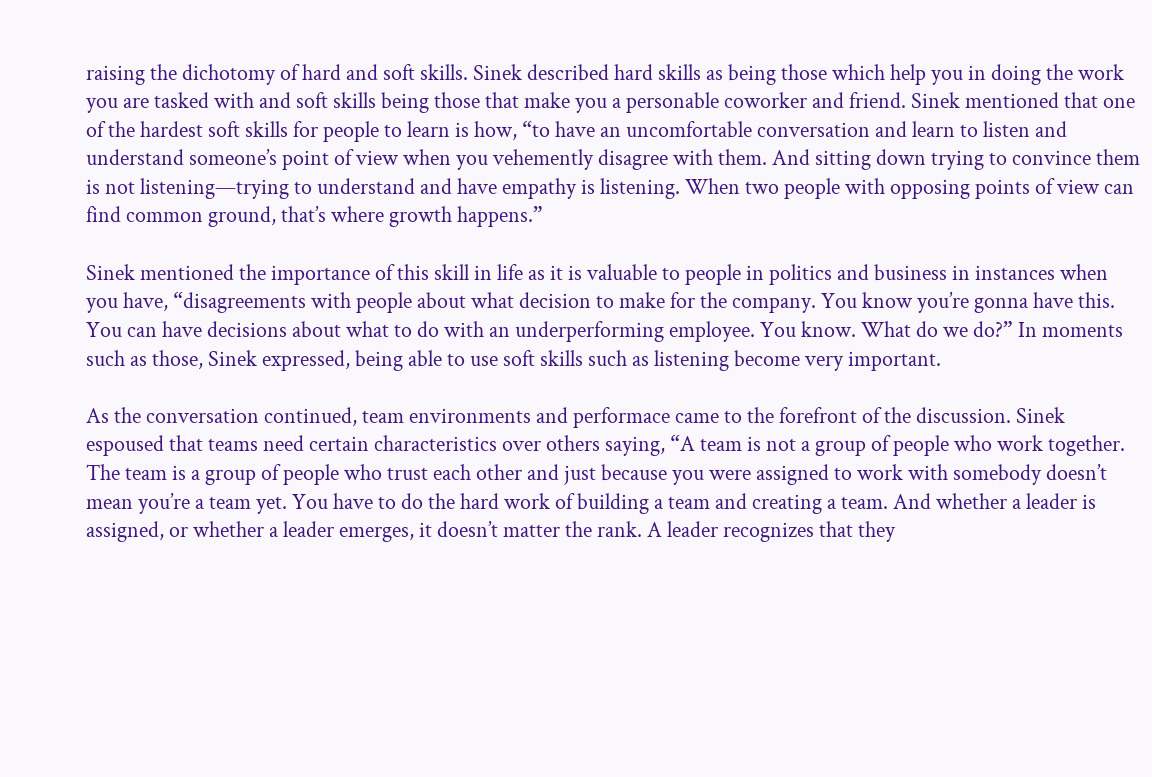raising the dichotomy of hard and soft skills. Sinek described hard skills as being those which help you in doing the work you are tasked with and soft skills being those that make you a personable coworker and friend. Sinek mentioned that one of the hardest soft skills for people to learn is how, “to have an uncomfortable conversation and learn to listen and understand someone’s point of view when you vehemently disagree with them. And sitting down trying to convince them is not listening—trying to understand and have empathy is listening. When two people with opposing points of view can find common ground, that’s where growth happens.”

Sinek mentioned the importance of this skill in life as it is valuable to people in politics and business in instances when you have, “disagreements with people about what decision to make for the company. You know you’re gonna have this. You can have decisions about what to do with an underperforming employee. You know. What do we do?” In moments such as those, Sinek expressed, being able to use soft skills such as listening become very important.

As the conversation continued, team environments and performace came to the forefront of the discussion. Sinek espoused that teams need certain characteristics over others saying, “A team is not a group of people who work together. The team is a group of people who trust each other and just because you were assigned to work with somebody doesn’t mean you’re a team yet. You have to do the hard work of building a team and creating a team. And whether a leader is assigned, or whether a leader emerges, it doesn’t matter the rank. A leader recognizes that they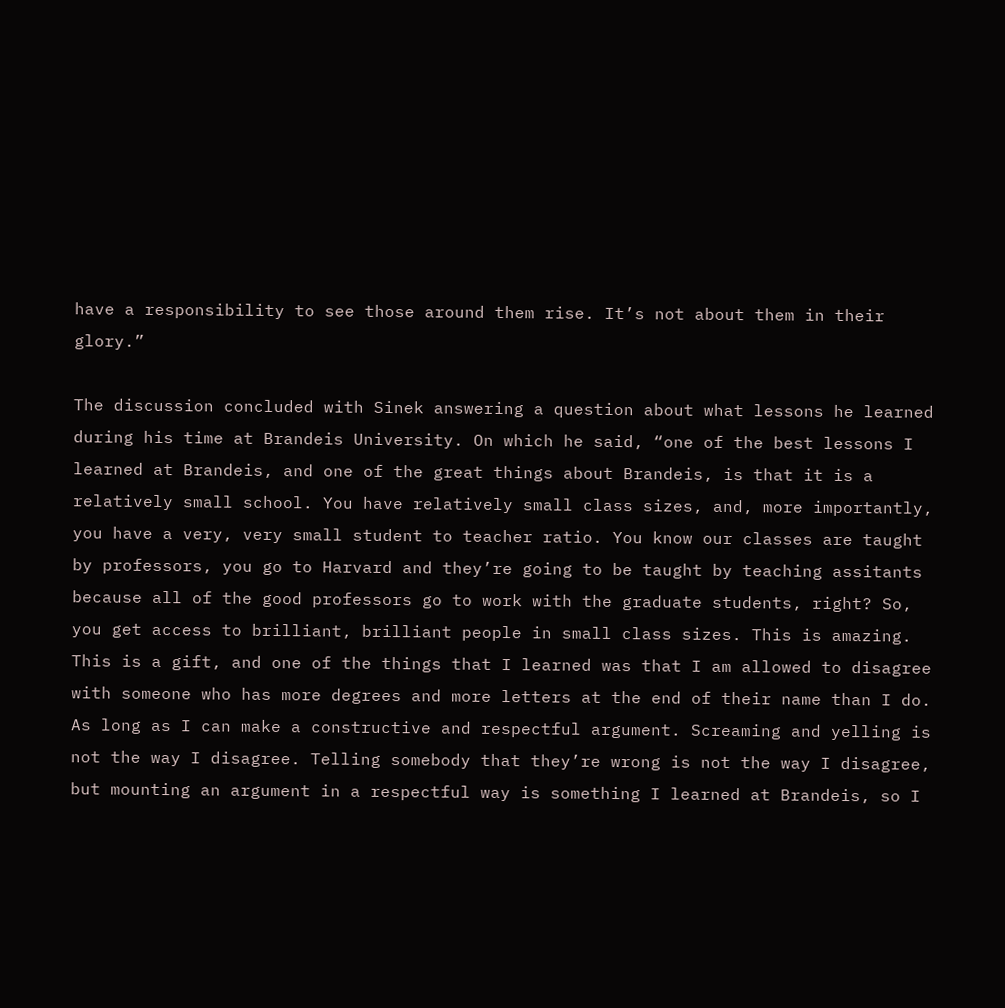have a responsibility to see those around them rise. It’s not about them in their glory.”

The discussion concluded with Sinek answering a question about what lessons he learned during his time at Brandeis University. On which he said, “one of the best lessons I learned at Brandeis, and one of the great things about Brandeis, is that it is a relatively small school. You have relatively small class sizes, and, more importantly, you have a very, very small student to teacher ratio. You know our classes are taught by professors, you go to Harvard and they’re going to be taught by teaching assitants because all of the good professors go to work with the graduate students, right? So, you get access to brilliant, brilliant people in small class sizes. This is amazing. This is a gift, and one of the things that I learned was that I am allowed to disagree with someone who has more degrees and more letters at the end of their name than I do. As long as I can make a constructive and respectful argument. Screaming and yelling is not the way I disagree. Telling somebody that they’re wrong is not the way I disagree, but mounting an argument in a respectful way is something I learned at Brandeis, so I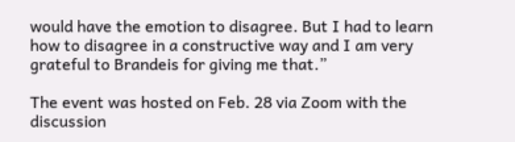would have the emotion to disagree. But I had to learn how to disagree in a constructive way and I am very grateful to Brandeis for giving me that.”

The event was hosted on Feb. 28 via Zoom with the discussion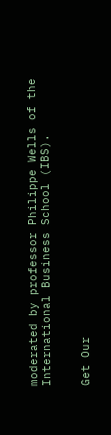moderated by professor Philippe Wells of the International Business School (IBS).


Get Our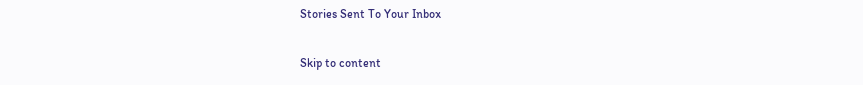Stories Sent To Your Inbox

Skip to content